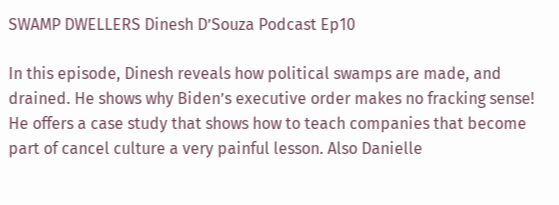SWAMP DWELLERS Dinesh D’Souza Podcast Ep10

In this episode, Dinesh reveals how political swamps are made, and drained. He shows why Biden’s executive order makes no fracking sense! He offers a case study that shows how to teach companies that become part of cancel culture a very painful lesson. Also Danielle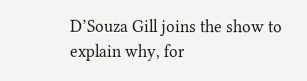D’Souza Gill joins the show to explain why, for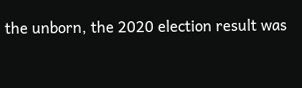the unborn, the 2020 election result was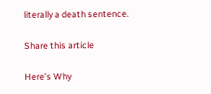literally a death sentence.

Share this article

Here’s Why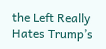the Left Really Hates Trump’s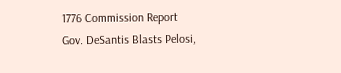1776 Commission Report
Gov. DeSantis Blasts Pelosi,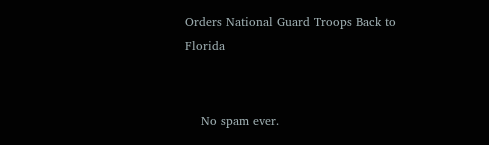Orders National Guard Troops Back to Florida


    No spam ever.